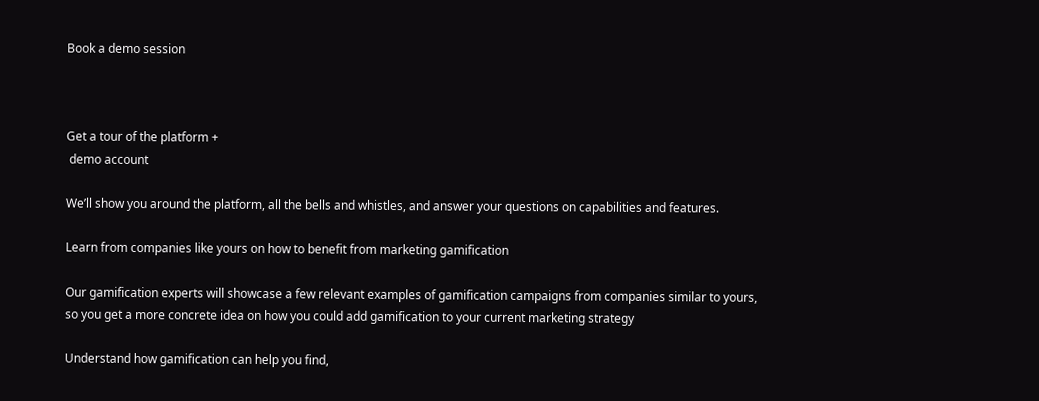Book a demo session



Get a tour of the platform +
 demo account

We’ll show you around the platform, all the bells and whistles, and answer your questions on capabilities and features.

Learn from companies like yours on how to benefit from marketing gamification

Our gamification experts will showcase a few relevant examples of gamification campaigns from companies similar to yours, so you get a more concrete idea on how you could add gamification to your current marketing strategy

Understand how gamification can help you find,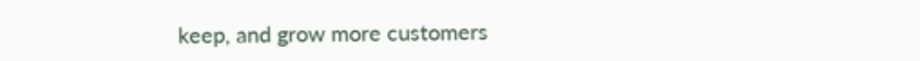keep, and grow more customers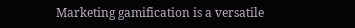Marketing gamification is a versatile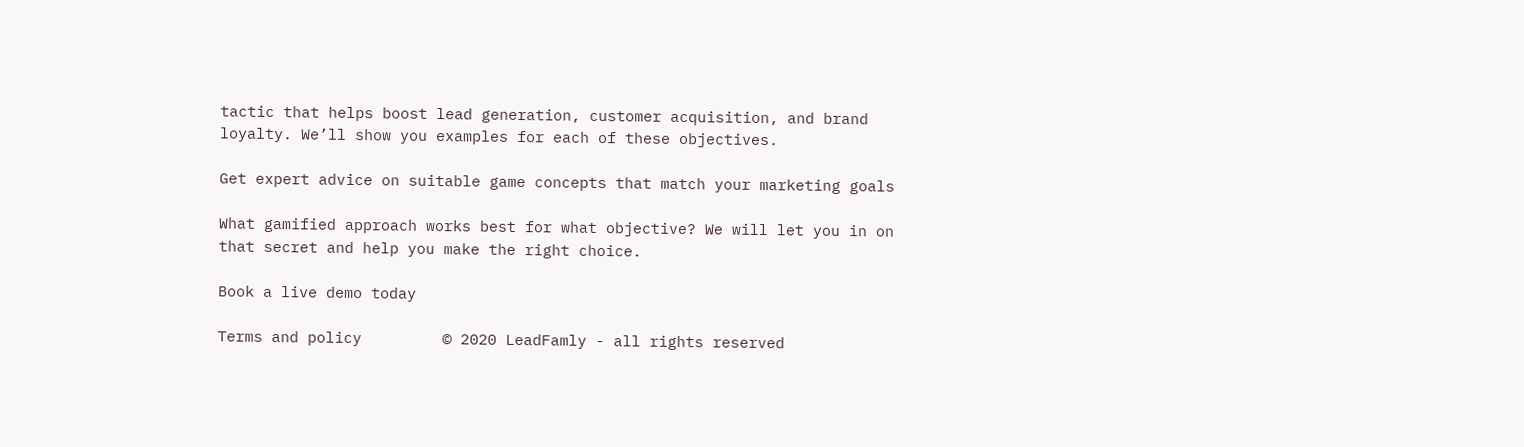tactic that helps boost lead generation, customer acquisition, and brand loyalty. We’ll show you examples for each of these objectives.

Get expert advice on suitable game concepts that match your marketing goals

What gamified approach works best for what objective? We will let you in on that secret and help you make the right choice.

Book a live demo today

Terms and policy         © 2020 LeadFamly - all rights reserved